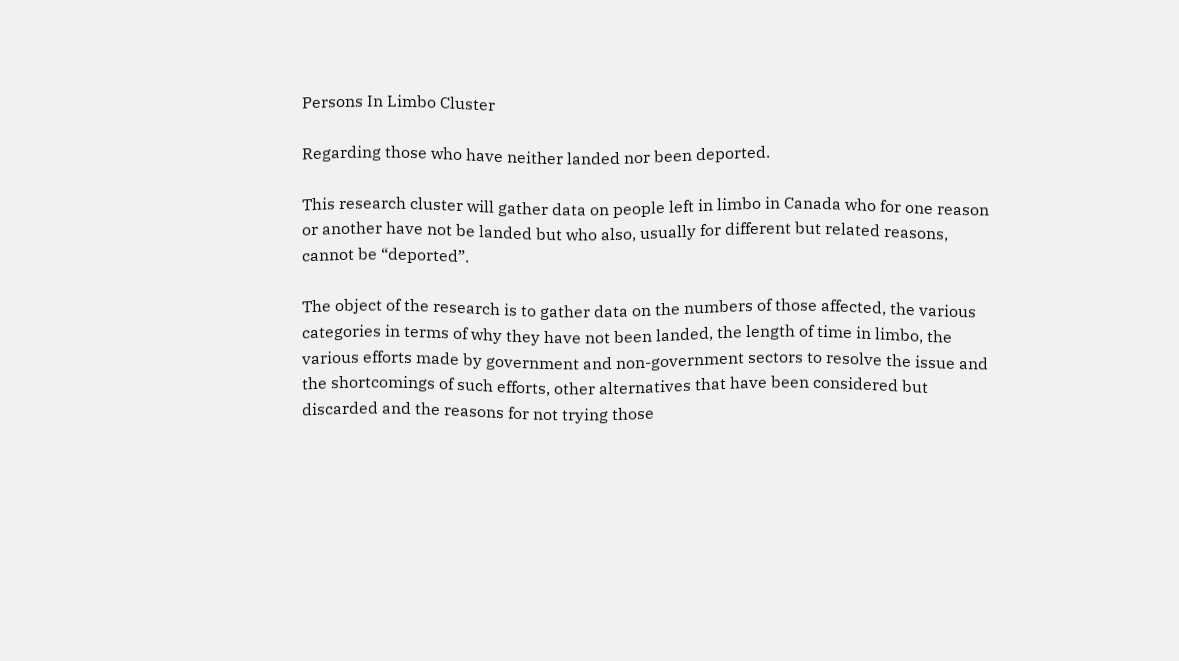Persons In Limbo Cluster

Regarding those who have neither landed nor been deported.

This research cluster will gather data on people left in limbo in Canada who for one reason or another have not be landed but who also, usually for different but related reasons, cannot be “deported”.

The object of the research is to gather data on the numbers of those affected, the various categories in terms of why they have not been landed, the length of time in limbo, the various efforts made by government and non-government sectors to resolve the issue and the shortcomings of such efforts, other alternatives that have been considered but discarded and the reasons for not trying those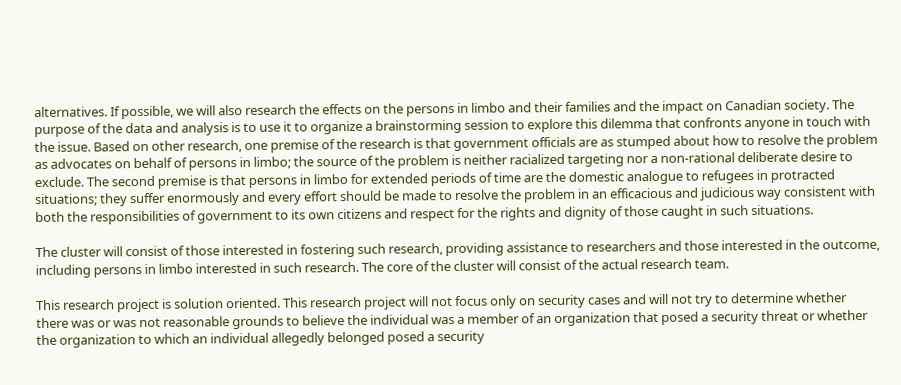alternatives. If possible, we will also research the effects on the persons in limbo and their families and the impact on Canadian society. The purpose of the data and analysis is to use it to organize a brainstorming session to explore this dilemma that confronts anyone in touch with the issue. Based on other research, one premise of the research is that government officials are as stumped about how to resolve the problem as advocates on behalf of persons in limbo; the source of the problem is neither racialized targeting nor a non-rational deliberate desire to exclude. The second premise is that persons in limbo for extended periods of time are the domestic analogue to refugees in protracted situations; they suffer enormously and every effort should be made to resolve the problem in an efficacious and judicious way consistent with both the responsibilities of government to its own citizens and respect for the rights and dignity of those caught in such situations.

The cluster will consist of those interested in fostering such research, providing assistance to researchers and those interested in the outcome, including persons in limbo interested in such research. The core of the cluster will consist of the actual research team.

This research project is solution oriented. This research project will not focus only on security cases and will not try to determine whether there was or was not reasonable grounds to believe the individual was a member of an organization that posed a security threat or whether the organization to which an individual allegedly belonged posed a security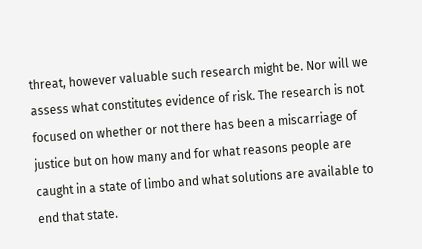threat, however valuable such research might be. Nor will we assess what constitutes evidence of risk. The research is not focused on whether or not there has been a miscarriage of justice but on how many and for what reasons people are caught in a state of limbo and what solutions are available to end that state.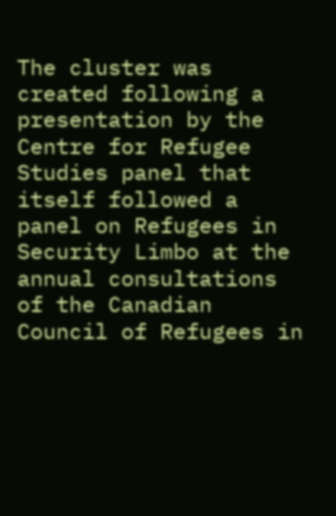The cluster was created following a presentation by the Centre for Refugee Studies panel that itself followed a panel on Refugees in Security Limbo at the annual consultations of the Canadian Council of Refugees in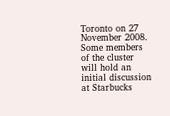Toronto on 27 November 2008. Some members of the cluster will hold an initial discussion at Starbucks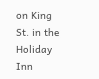on King St. in the Holiday Inn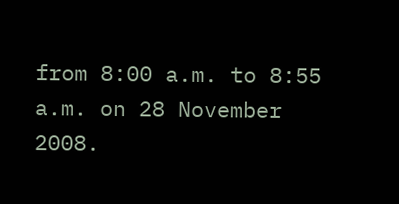from 8:00 a.m. to 8:55 a.m. on 28 November 2008.